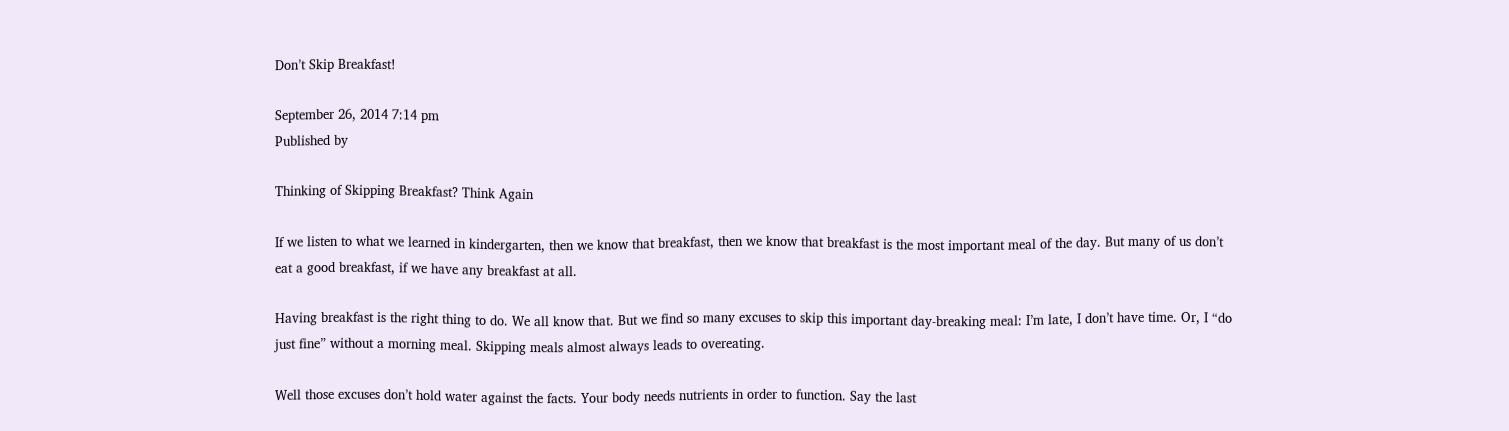Don’t Skip Breakfast!

September 26, 2014 7:14 pm
Published by

Thinking of Skipping Breakfast? Think Again

If we listen to what we learned in kindergarten, then we know that breakfast, then we know that breakfast is the most important meal of the day. But many of us don’t eat a good breakfast, if we have any breakfast at all.

Having breakfast is the right thing to do. We all know that. But we find so many excuses to skip this important day-breaking meal: I’m late, I don’t have time. Or, I “do just fine” without a morning meal. Skipping meals almost always leads to overeating.

Well those excuses don’t hold water against the facts. Your body needs nutrients in order to function. Say the last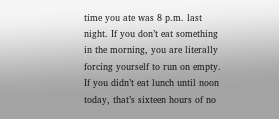time you ate was 8 p.m. last night. If you don’t eat something in the morning, you are literally forcing yourself to run on empty. If you didn’t eat lunch until noon today, that’s sixteen hours of no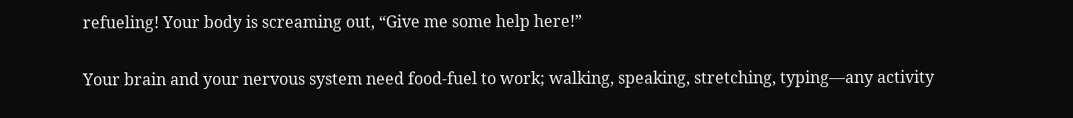refueling! Your body is screaming out, “Give me some help here!”

Your brain and your nervous system need food-fuel to work; walking, speaking, stretching, typing—any activity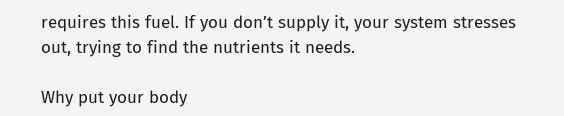requires this fuel. If you don’t supply it, your system stresses out, trying to find the nutrients it needs.

Why put your body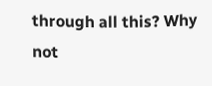through all this? Why not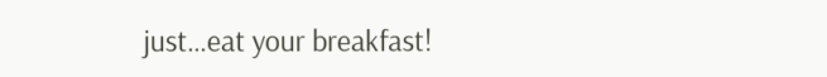just…eat your breakfast!